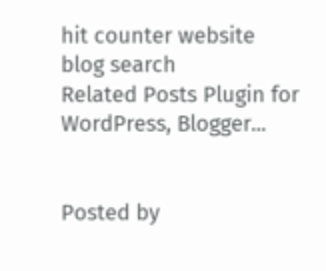hit counter website
blog search
Related Posts Plugin for WordPress, Blogger...


Posted by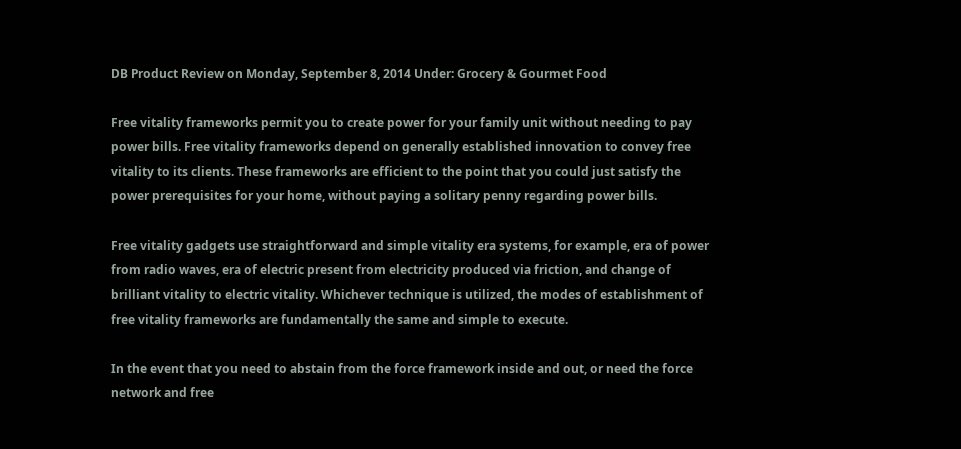DB Product Review on Monday, September 8, 2014 Under: Grocery & Gourmet Food

Free vitality frameworks permit you to create power for your family unit without needing to pay power bills. Free vitality frameworks depend on generally established innovation to convey free vitality to its clients. These frameworks are efficient to the point that you could just satisfy the power prerequisites for your home, without paying a solitary penny regarding power bills.

Free vitality gadgets use straightforward and simple vitality era systems, for example, era of power from radio waves, era of electric present from electricity produced via friction, and change of brilliant vitality to electric vitality. Whichever technique is utilized, the modes of establishment of free vitality frameworks are fundamentally the same and simple to execute.

In the event that you need to abstain from the force framework inside and out, or need the force network and free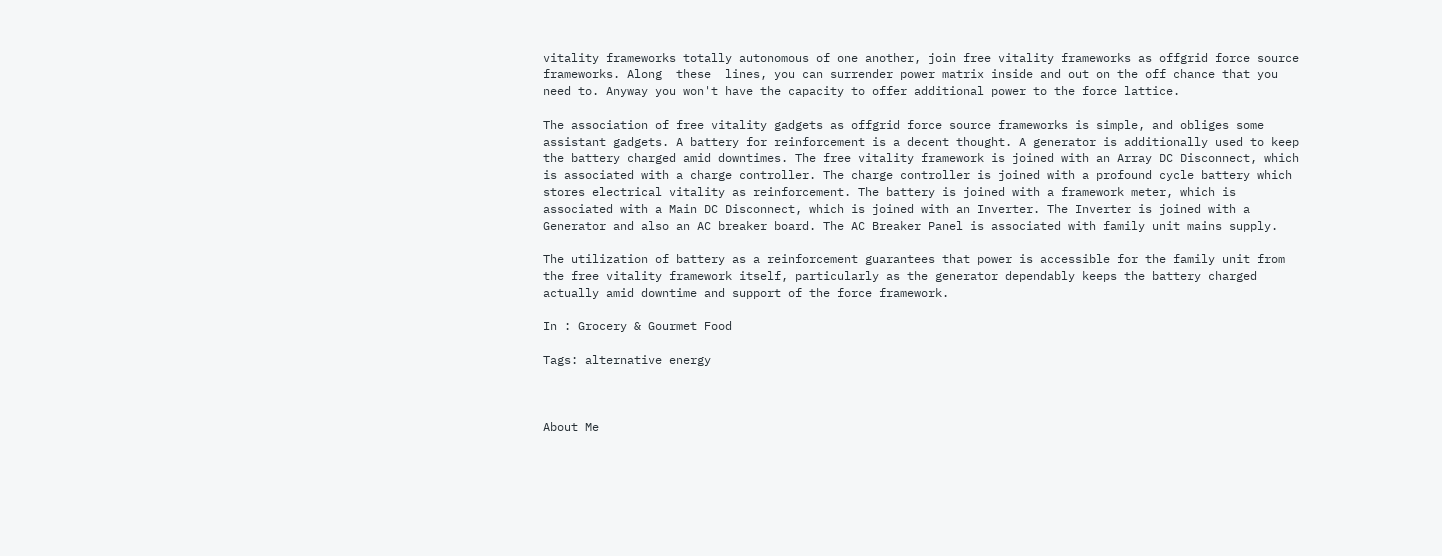vitality frameworks totally autonomous of one another, join free vitality frameworks as offgrid force source frameworks. Along  these  lines, you can surrender power matrix inside and out on the off chance that you need to. Anyway you won't have the capacity to offer additional power to the force lattice.

The association of free vitality gadgets as offgrid force source frameworks is simple, and obliges some assistant gadgets. A battery for reinforcement is a decent thought. A generator is additionally used to keep the battery charged amid downtimes. The free vitality framework is joined with an Array DC Disconnect, which is associated with a charge controller. The charge controller is joined with a profound cycle battery which stores electrical vitality as reinforcement. The battery is joined with a framework meter, which is associated with a Main DC Disconnect, which is joined with an Inverter. The Inverter is joined with a Generator and also an AC breaker board. The AC Breaker Panel is associated with family unit mains supply.

The utilization of battery as a reinforcement guarantees that power is accessible for the family unit from the free vitality framework itself, particularly as the generator dependably keeps the battery charged actually amid downtime and support of the force framework.

In : Grocery & Gourmet Food

Tags: alternative energy



About Me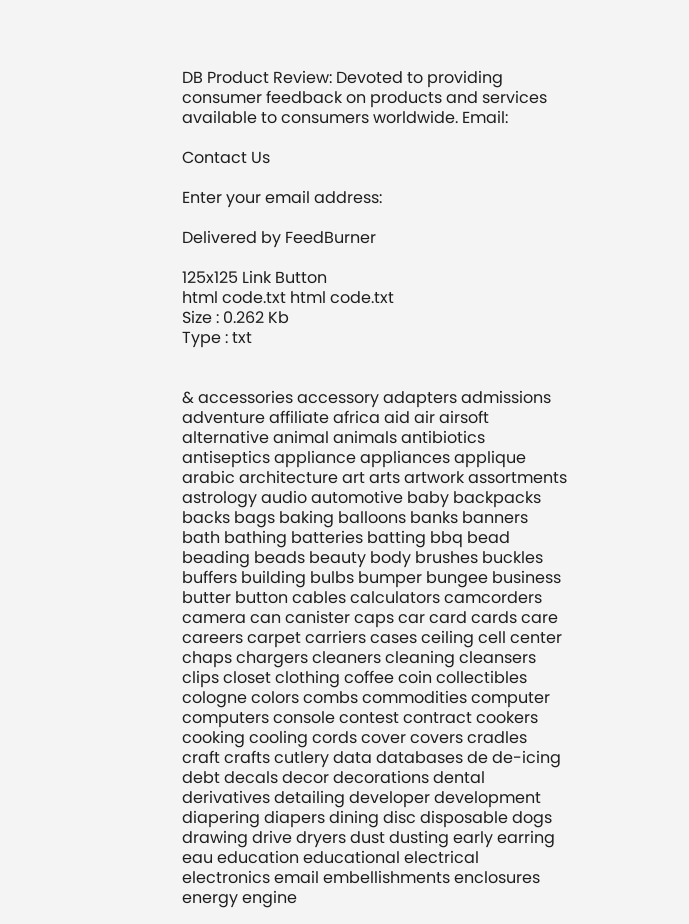DB Product Review: Devoted to providing consumer feedback on products and services available to consumers worldwide. Email:

Contact Us

Enter your email address:

Delivered by FeedBurner

125x125 Link Button
html code.txt html code.txt
Size : 0.262 Kb
Type : txt


& accessories accessory adapters admissions adventure affiliate africa aid air airsoft alternative animal animals antibiotics antiseptics appliance appliances applique arabic architecture art arts artwork assortments astrology audio automotive baby backpacks backs bags baking balloons banks banners bath bathing batteries batting bbq bead beading beads beauty body brushes buckles buffers building bulbs bumper bungee business butter button cables calculators camcorders camera can canister caps car card cards care careers carpet carriers cases ceiling cell center chaps chargers cleaners cleaning cleansers clips closet clothing coffee coin collectibles cologne colors combs commodities computer computers console contest contract cookers cooking cooling cords cover covers cradles craft crafts cutlery data databases de de-icing debt decals decor decorations dental derivatives detailing developer development diapering diapers dining disc disposable dogs drawing drive dryers dust dusting early earring eau education educational electrical electronics email embellishments enclosures energy engine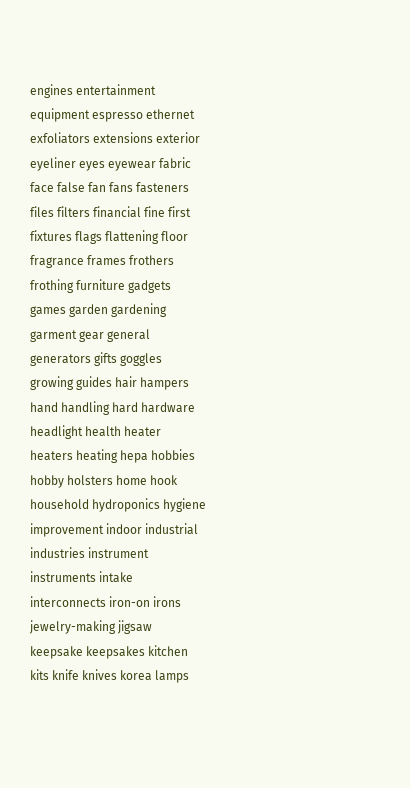engines entertainment equipment espresso ethernet exfoliators extensions exterior eyeliner eyes eyewear fabric face false fan fans fasteners files filters financial fine first fixtures flags flattening floor fragrance frames frothers frothing furniture gadgets games garden gardening garment gear general generators gifts goggles growing guides hair hampers hand handling hard hardware headlight health heater heaters heating hepa hobbies hobby holsters home hook household hydroponics hygiene improvement indoor industrial industries instrument instruments intake interconnects iron-on irons jewelry-making jigsaw keepsake keepsakes kitchen kits knife knives korea lamps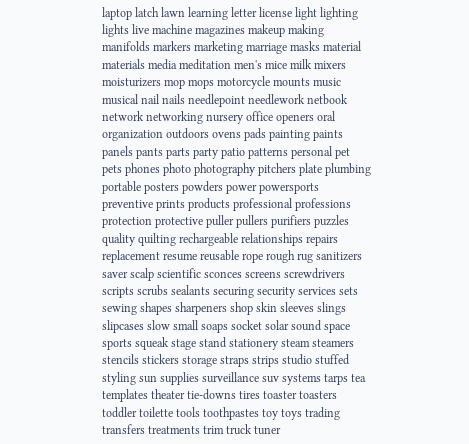laptop latch lawn learning letter license light lighting lights live machine magazines makeup making manifolds markers marketing marriage masks material materials media meditation men's mice milk mixers moisturizers mop mops motorcycle mounts music musical nail nails needlepoint needlework netbook network networking nursery office openers oral organization outdoors ovens pads painting paints panels pants parts party patio patterns personal pet pets phones photo photography pitchers plate plumbing portable posters powders power powersports preventive prints products professional professions protection protective puller pullers purifiers puzzles quality quilting rechargeable relationships repairs replacement resume reusable rope rough rug sanitizers saver scalp scientific sconces screens screwdrivers scripts scrubs sealants securing security services sets sewing shapes sharpeners shop skin sleeves slings slipcases slow small soaps socket solar sound space sports squeak stage stand stationery steam steamers stencils stickers storage straps strips studio stuffed styling sun supplies surveillance suv systems tarps tea templates theater tie-downs tires toaster toasters toddler toilette tools toothpastes toy toys trading transfers treatments trim truck tuner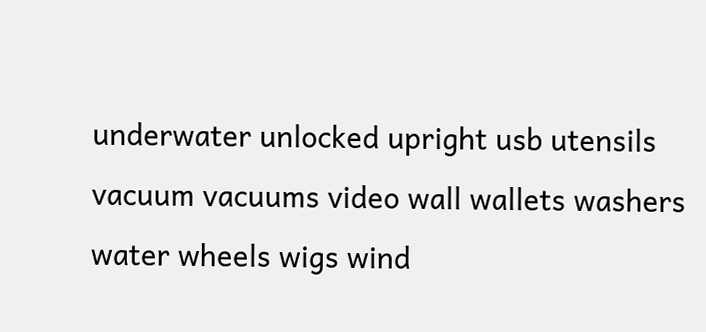underwater unlocked upright usb utensils vacuum vacuums video wall wallets washers water wheels wigs wind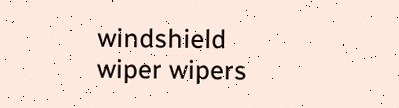windshield wiper wipers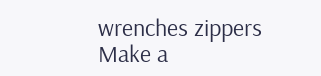wrenches zippers
Make a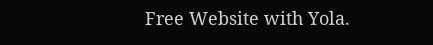Free Website with Yola.